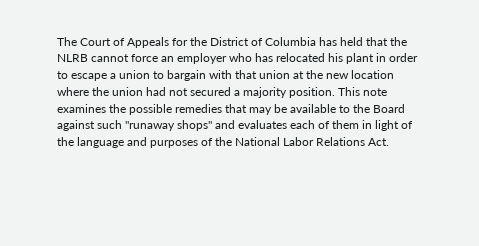The Court of Appeals for the District of Columbia has held that the NLRB cannot force an employer who has relocated his plant in order to escape a union to bargain with that union at the new location where the union had not secured a majority position. This note examines the possible remedies that may be available to the Board against such "runaway shops" and evaluates each of them in light of the language and purposes of the National Labor Relations Act.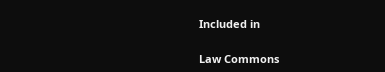Included in

Law Commons